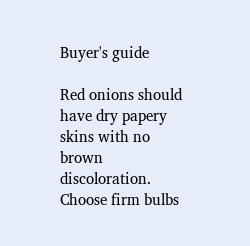Buyer's guide

Red onions should have dry papery skins with no brown discoloration. Choose firm bulbs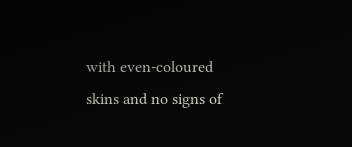with even-coloured skins and no signs of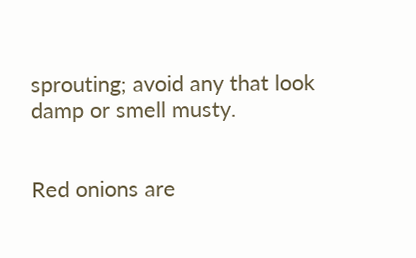sprouting; avoid any that look damp or smell musty.


Red onions are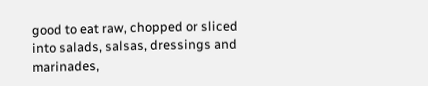good to eat raw, chopped or sliced into salads, salsas, dressings and marinades,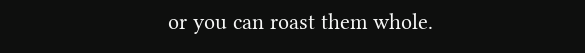or you can roast them whole.